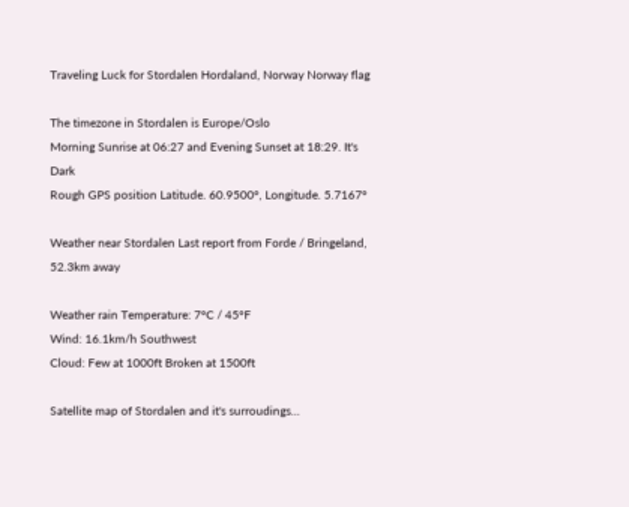Traveling Luck for Stordalen Hordaland, Norway Norway flag

The timezone in Stordalen is Europe/Oslo
Morning Sunrise at 06:27 and Evening Sunset at 18:29. It's Dark
Rough GPS position Latitude. 60.9500°, Longitude. 5.7167°

Weather near Stordalen Last report from Forde / Bringeland, 52.3km away

Weather rain Temperature: 7°C / 45°F
Wind: 16.1km/h Southwest
Cloud: Few at 1000ft Broken at 1500ft

Satellite map of Stordalen and it's surroudings...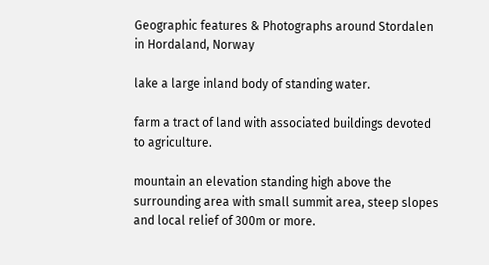Geographic features & Photographs around Stordalen in Hordaland, Norway

lake a large inland body of standing water.

farm a tract of land with associated buildings devoted to agriculture.

mountain an elevation standing high above the surrounding area with small summit area, steep slopes and local relief of 300m or more.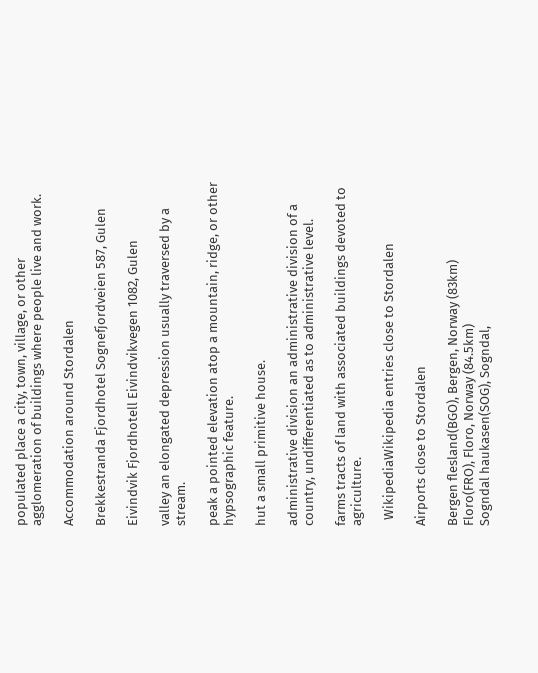populated place a city, town, village, or other agglomeration of buildings where people live and work.

Accommodation around Stordalen

Brekkestranda Fjordhotel Sognefjordveien 587, Gulen

Eivindvik Fjordhotell Eivindvikvegen 1082, Gulen

valley an elongated depression usually traversed by a stream.

peak a pointed elevation atop a mountain, ridge, or other hypsographic feature.

hut a small primitive house.

administrative division an administrative division of a country, undifferentiated as to administrative level.

farms tracts of land with associated buildings devoted to agriculture.

  WikipediaWikipedia entries close to Stordalen

Airports close to Stordalen

Bergen flesland(BGO), Bergen, Norway (83km)
Floro(FRO), Floro, Norway (84.5km)
Sogndal haukasen(SOG), Sogndal,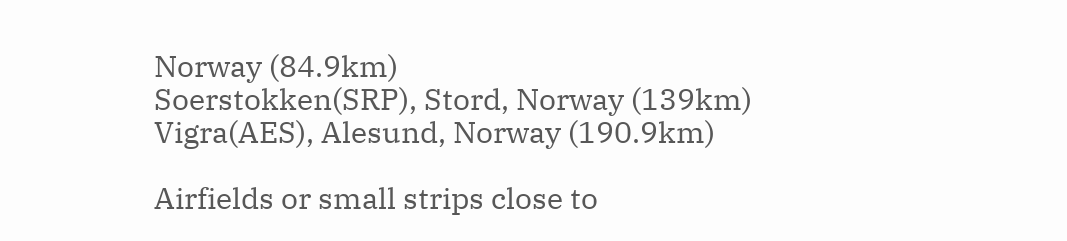Norway (84.9km)
Soerstokken(SRP), Stord, Norway (139km)
Vigra(AES), Alesund, Norway (190.9km)

Airfields or small strips close to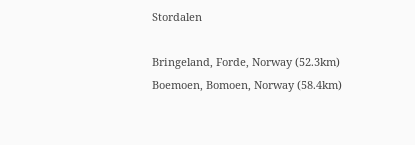Stordalen

Bringeland, Forde, Norway (52.3km)
Boemoen, Bomoen, Norway (58.4km)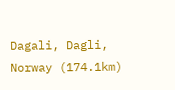Dagali, Dagli, Norway (174.1km)